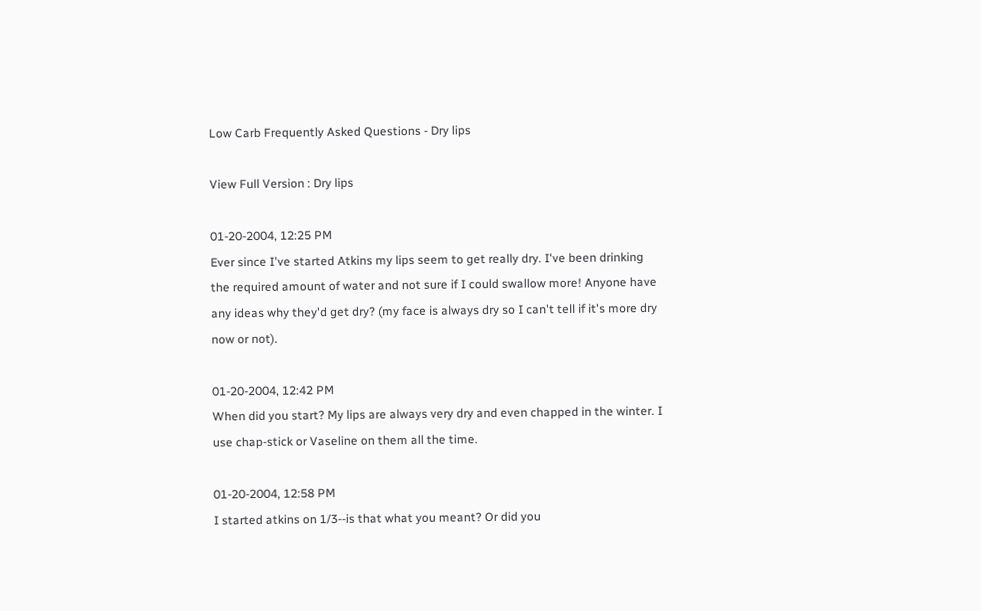Low Carb Frequently Asked Questions - Dry lips

View Full Version : Dry lips

01-20-2004, 12:25 PM
Ever since I've started Atkins my lips seem to get really dry. I've been drinking the required amount of water and not sure if I could swallow more! Anyone have any ideas why they'd get dry? (my face is always dry so I can't tell if it's more dry now or not).

01-20-2004, 12:42 PM
When did you start? My lips are always very dry and even chapped in the winter. I use chap-stick or Vaseline on them all the time.

01-20-2004, 12:58 PM
I started atkins on 1/3--is that what you meant? Or did you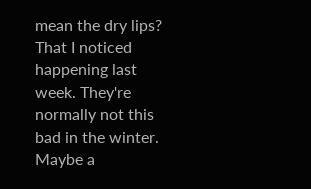mean the dry lips? That I noticed happening last week. They're normally not this bad in the winter. Maybe a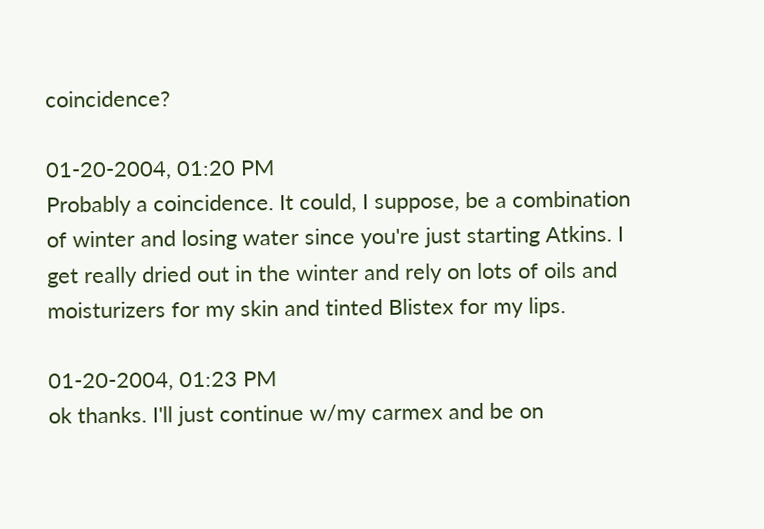coincidence?

01-20-2004, 01:20 PM
Probably a coincidence. It could, I suppose, be a combination of winter and losing water since you're just starting Atkins. I get really dried out in the winter and rely on lots of oils and moisturizers for my skin and tinted Blistex for my lips.

01-20-2004, 01:23 PM
ok thanks. I'll just continue w/my carmex and be on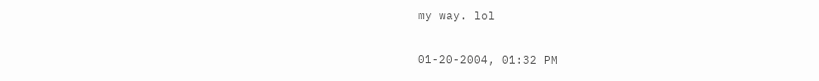my way. lol

01-20-2004, 01:32 PM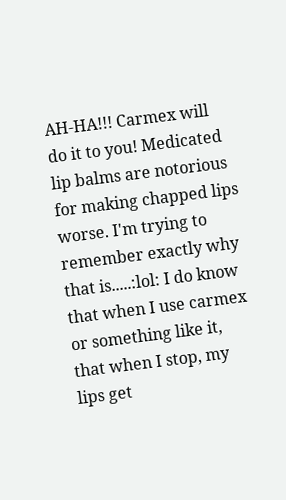AH-HA!!! Carmex will do it to you! Medicated lip balms are notorious for making chapped lips worse. I'm trying to remember exactly why that is.....:lol: I do know that when I use carmex or something like it, that when I stop, my lips get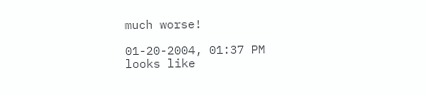much worse!

01-20-2004, 01:37 PM
looks like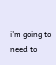i'm going to need to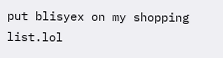put blisyex on my shopping list.lol